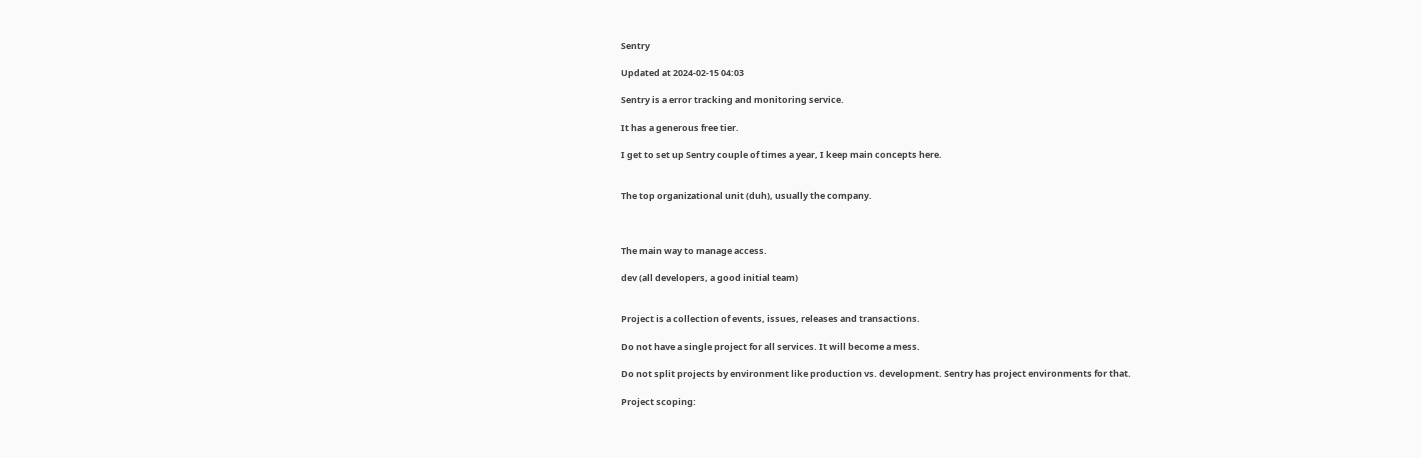Sentry

Updated at 2024-02-15 04:03

Sentry is a error tracking and monitoring service.

It has a generous free tier.

I get to set up Sentry couple of times a year, I keep main concepts here.


The top organizational unit (duh), usually the company.



The main way to manage access.

dev (all developers, a good initial team)


Project is a collection of events, issues, releases and transactions.

Do not have a single project for all services. It will become a mess.

Do not split projects by environment like production vs. development. Sentry has project environments for that.

Project scoping: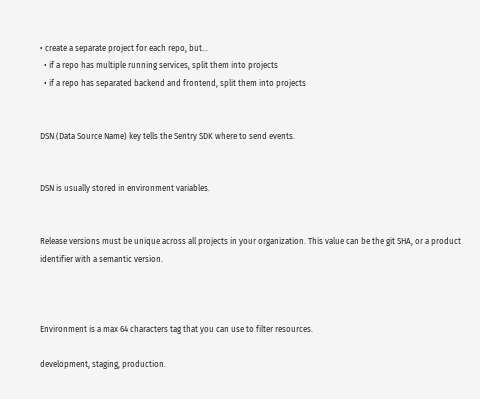• create a separate project for each repo, but...
  • if a repo has multiple running services, split them into projects
  • if a repo has separated backend and frontend, split them into projects


DSN (Data Source Name) key tells the Sentry SDK where to send events.


DSN is usually stored in environment variables.


Release versions must be unique across all projects in your organization. This value can be the git SHA, or a product identifier with a semantic version.



Environment is a max 64 characters tag that you can use to filter resources.

development, staging, production.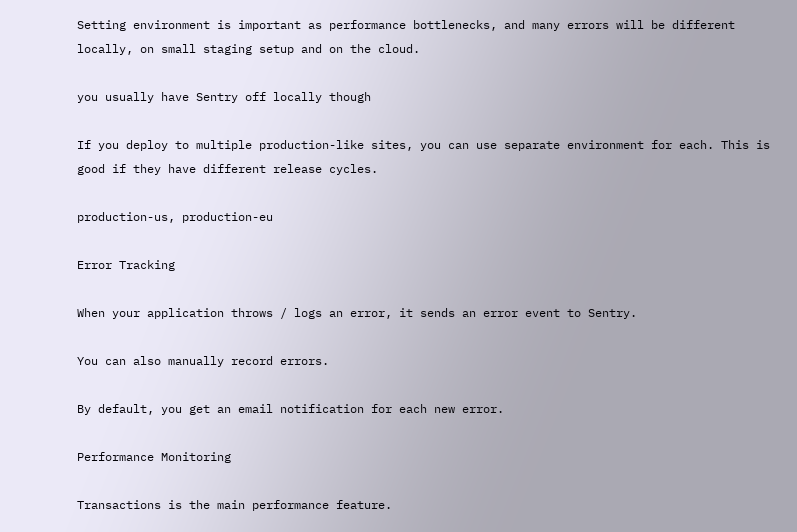Setting environment is important as performance bottlenecks, and many errors will be different locally, on small staging setup and on the cloud.

you usually have Sentry off locally though

If you deploy to multiple production-like sites, you can use separate environment for each. This is good if they have different release cycles.

production-us, production-eu

Error Tracking

When your application throws / logs an error, it sends an error event to Sentry.

You can also manually record errors.

By default, you get an email notification for each new error.

Performance Monitoring

Transactions is the main performance feature.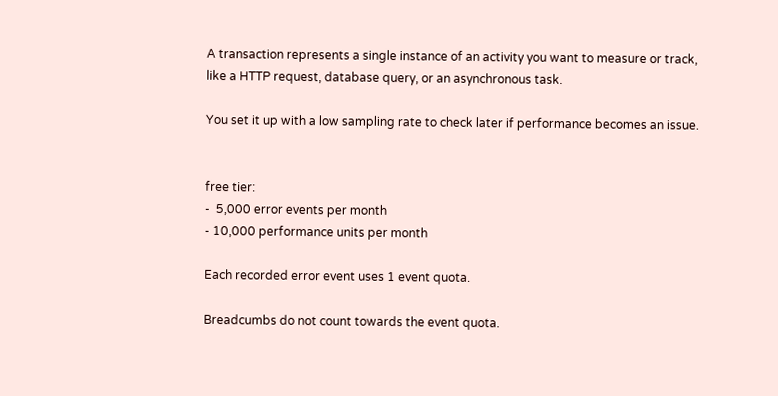A transaction represents a single instance of an activity you want to measure or track, like a HTTP request, database query, or an asynchronous task.

You set it up with a low sampling rate to check later if performance becomes an issue.


free tier:
-  5,000 error events per month
- 10,000 performance units per month

Each recorded error event uses 1 event quota.

Breadcumbs do not count towards the event quota.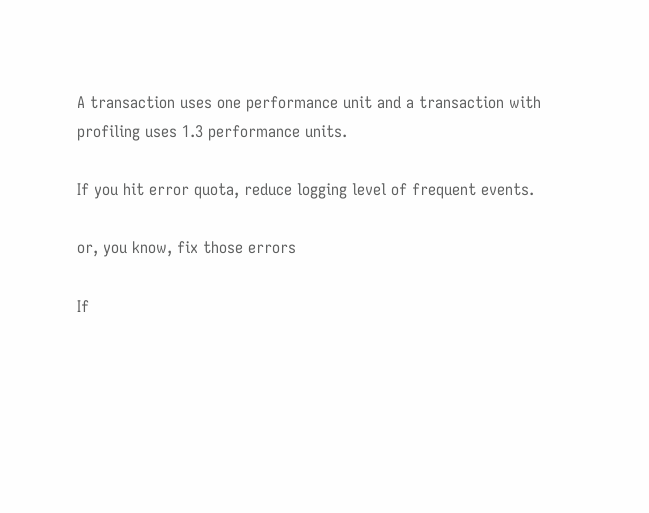A transaction uses one performance unit and a transaction with profiling uses 1.3 performance units.

If you hit error quota, reduce logging level of frequent events.

or, you know, fix those errors

If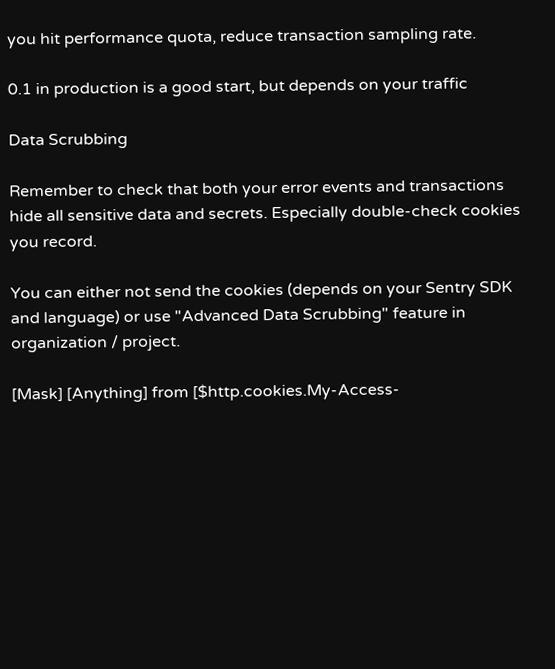you hit performance quota, reduce transaction sampling rate.

0.1 in production is a good start, but depends on your traffic

Data Scrubbing

Remember to check that both your error events and transactions hide all sensitive data and secrets. Especially double-check cookies you record.

You can either not send the cookies (depends on your Sentry SDK and language) or use "Advanced Data Scrubbing" feature in organization / project.

[Mask] [Anything] from [$http.cookies.My-Access-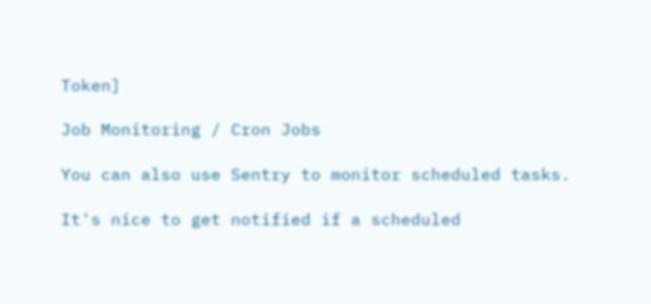Token]

Job Monitoring / Cron Jobs

You can also use Sentry to monitor scheduled tasks.

It's nice to get notified if a scheduled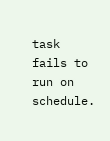task fails to run on schedule.